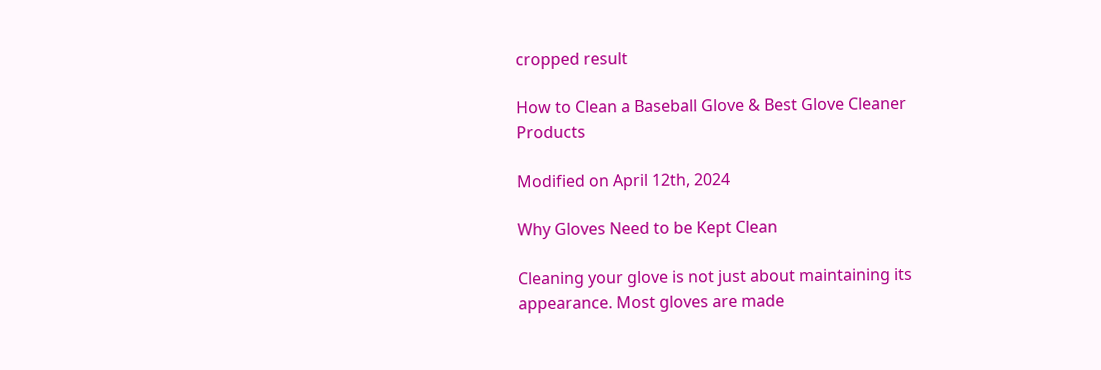cropped result

How to Clean a Baseball Glove & Best Glove Cleaner Products

Modified on April 12th, 2024

Why Gloves Need to be Kept Clean

Cleaning your glove is not just about maintaining its appearance. Most gloves are made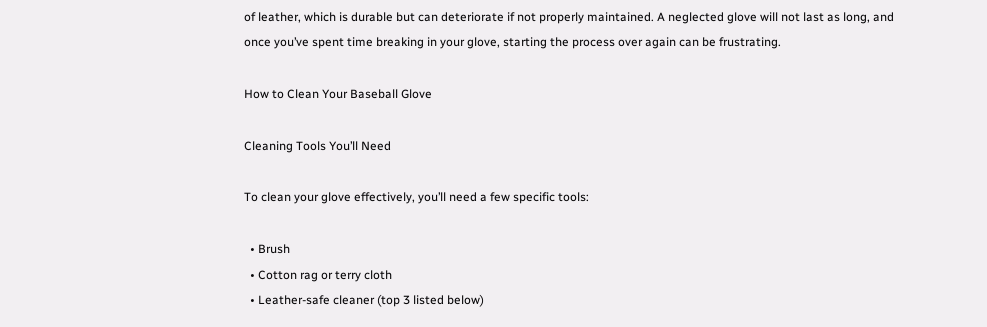of leather, which is durable but can deteriorate if not properly maintained. A neglected glove will not last as long, and once you’ve spent time breaking in your glove, starting the process over again can be frustrating.

How to Clean Your Baseball Glove

Cleaning Tools You’ll Need

To clean your glove effectively, you’ll need a few specific tools:

  • Brush
  • Cotton rag or terry cloth
  • Leather-safe cleaner (top 3 listed below)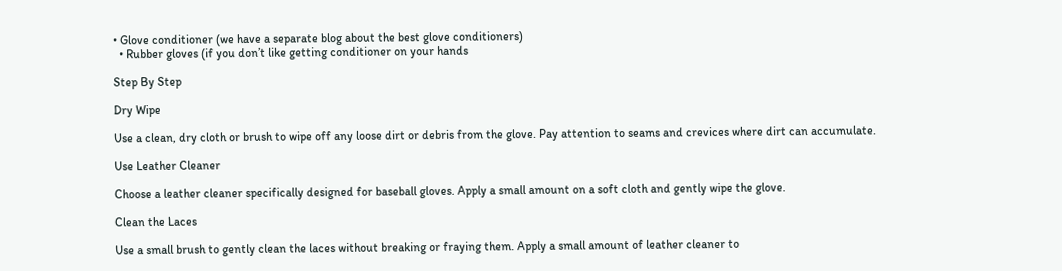• Glove conditioner (we have a separate blog about the best glove conditioners)
  • Rubber gloves (if you don’t like getting conditioner on your hands

Step By Step

Dry Wipe

Use a clean, dry cloth or brush to wipe off any loose dirt or debris from the glove. Pay attention to seams and crevices where dirt can accumulate.

Use Leather Cleaner

Choose a leather cleaner specifically designed for baseball gloves. Apply a small amount on a soft cloth and gently wipe the glove.

Clean the Laces

Use a small brush to gently clean the laces without breaking or fraying them. Apply a small amount of leather cleaner to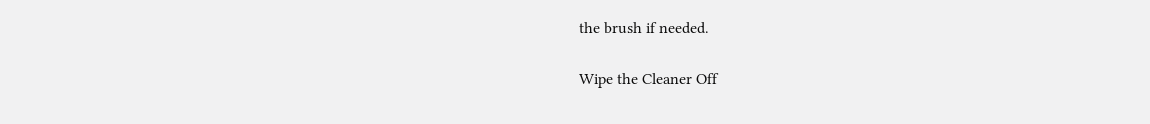the brush if needed.

Wipe the Cleaner Off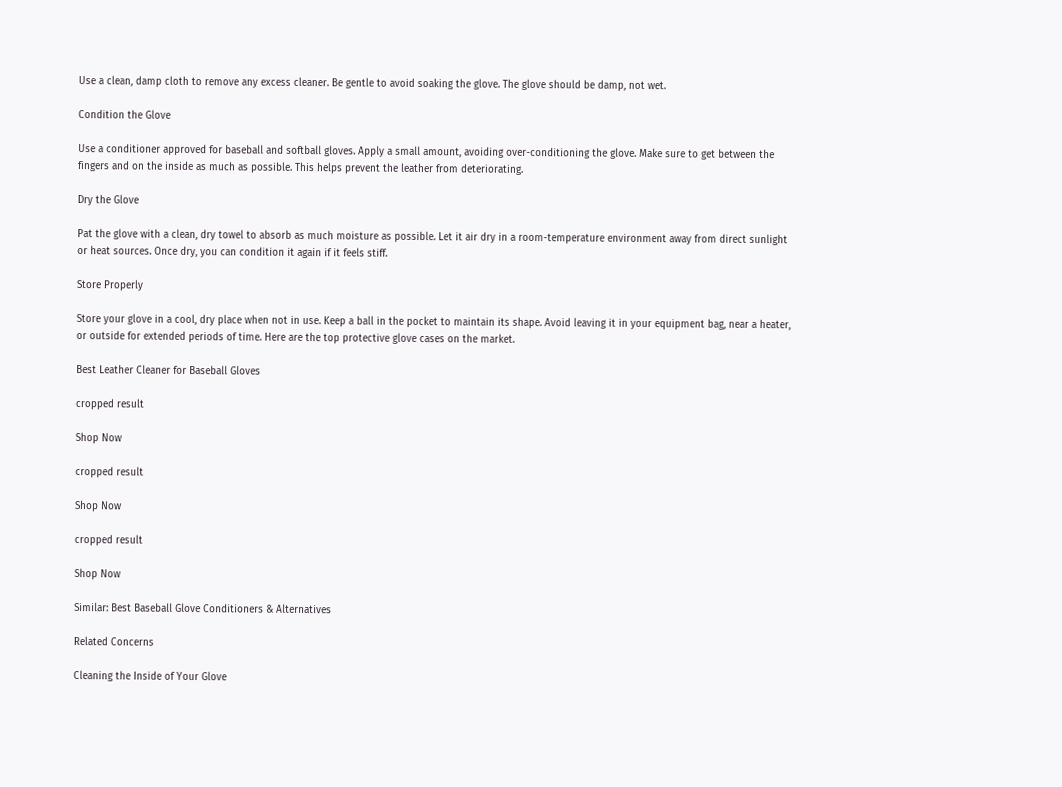Use a clean, damp cloth to remove any excess cleaner. Be gentle to avoid soaking the glove. The glove should be damp, not wet.

Condition the Glove

Use a conditioner approved for baseball and softball gloves. Apply a small amount, avoiding over-conditioning the glove. Make sure to get between the fingers and on the inside as much as possible. This helps prevent the leather from deteriorating.

Dry the Glove

Pat the glove with a clean, dry towel to absorb as much moisture as possible. Let it air dry in a room-temperature environment away from direct sunlight or heat sources. Once dry, you can condition it again if it feels stiff.

Store Properly

Store your glove in a cool, dry place when not in use. Keep a ball in the pocket to maintain its shape. Avoid leaving it in your equipment bag, near a heater, or outside for extended periods of time. Here are the top protective glove cases on the market.

Best Leather Cleaner for Baseball Gloves

cropped result

Shop Now

cropped result

Shop Now

cropped result

Shop Now

Similar: Best Baseball Glove Conditioners & Alternatives

Related Concerns

Cleaning the Inside of Your Glove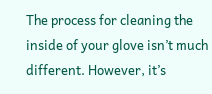The process for cleaning the inside of your glove isn’t much different. However, it’s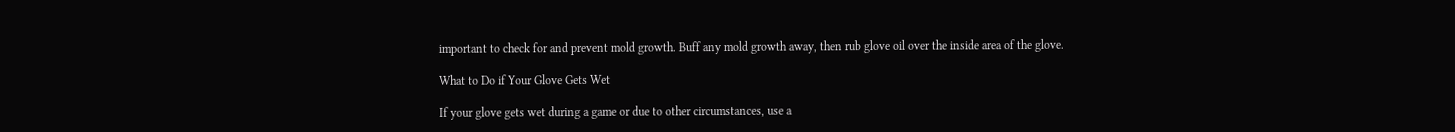important to check for and prevent mold growth. Buff any mold growth away, then rub glove oil over the inside area of the glove.

What to Do if Your Glove Gets Wet

If your glove gets wet during a game or due to other circumstances, use a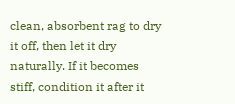clean, absorbent rag to dry it off, then let it dry naturally. If it becomes stiff, condition it after it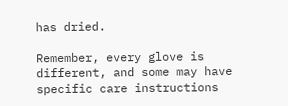has dried.

Remember, every glove is different, and some may have specific care instructions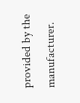provided by the manufacturer.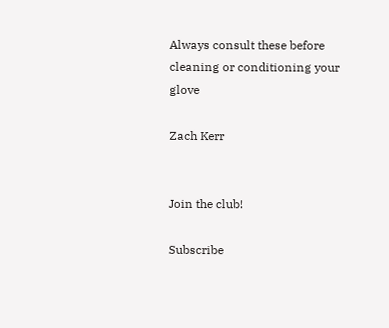Always consult these before cleaning or conditioning your glove

Zach Kerr


Join the club!

Subscribe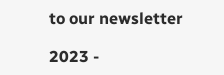to our newsletter

2023 -